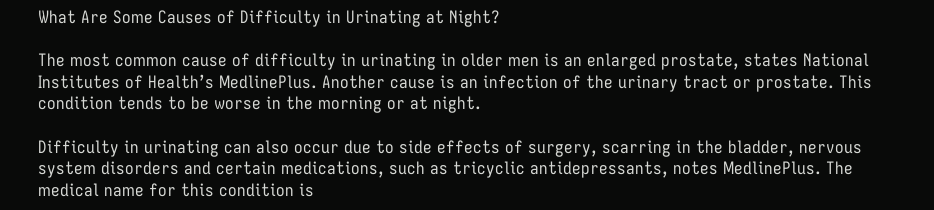What Are Some Causes of Difficulty in Urinating at Night?

The most common cause of difficulty in urinating in older men is an enlarged prostate, states National Institutes of Health’s MedlinePlus. Another cause is an infection of the urinary tract or prostate. This condition tends to be worse in the morning or at night.

Difficulty in urinating can also occur due to side effects of surgery, scarring in the bladder, nervous system disorders and certain medications, such as tricyclic antidepressants, notes MedlinePlus. The medical name for this condition is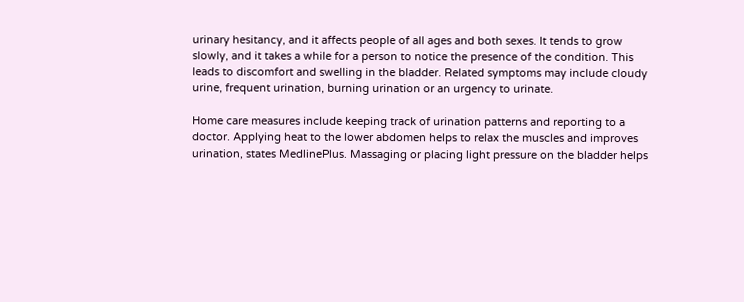urinary hesitancy, and it affects people of all ages and both sexes. It tends to grow slowly, and it takes a while for a person to notice the presence of the condition. This leads to discomfort and swelling in the bladder. Related symptoms may include cloudy urine, frequent urination, burning urination or an urgency to urinate.

Home care measures include keeping track of urination patterns and reporting to a doctor. Applying heat to the lower abdomen helps to relax the muscles and improves urination, states MedlinePlus. Massaging or placing light pressure on the bladder helps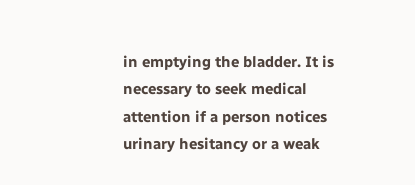in emptying the bladder. It is necessary to seek medical attention if a person notices urinary hesitancy or a weak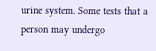urine system. Some tests that a person may undergo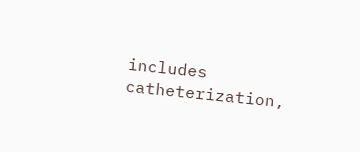includes catheterization,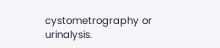cystometrography or urinalysis.